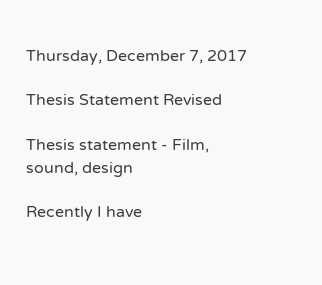Thursday, December 7, 2017

Thesis Statement Revised

Thesis statement - Film, sound, design

Recently I have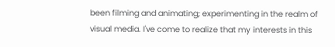been filming and animating; experimenting in the realm of visual media. I've come to realize that my interests in this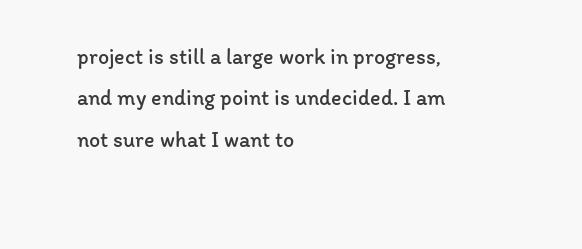project is still a large work in progress, and my ending point is undecided. I am not sure what I want to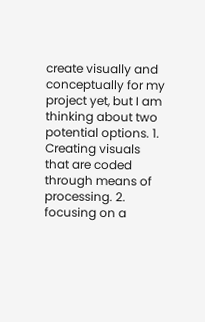create visually and conceptually for my project yet, but I am thinking about two potential options. 1. Creating visuals that are coded through means of processing. 2. focusing on a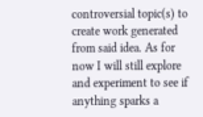controversial topic(s) to create work generated from said idea. As for now I will still explore and experiment to see if anything sparks a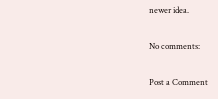newer idea.

No comments:

Post a Comment